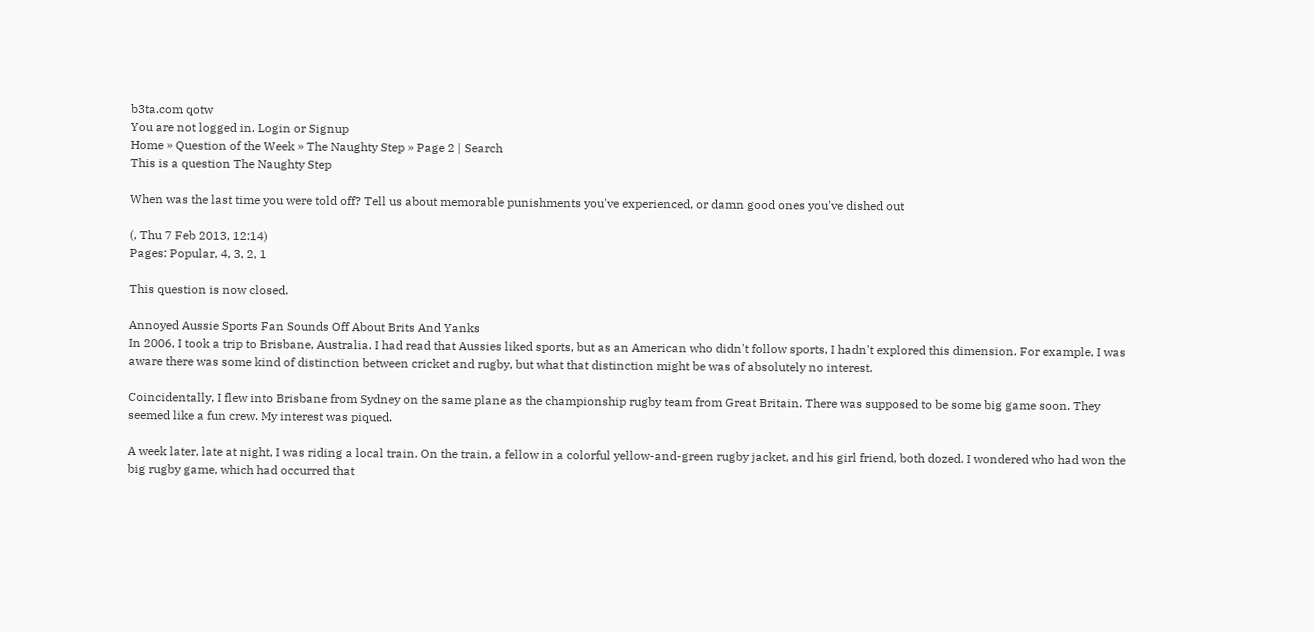b3ta.com qotw
You are not logged in. Login or Signup
Home » Question of the Week » The Naughty Step » Page 2 | Search
This is a question The Naughty Step

When was the last time you were told off? Tell us about memorable punishments you've experienced, or damn good ones you've dished out

(, Thu 7 Feb 2013, 12:14)
Pages: Popular, 4, 3, 2, 1

This question is now closed.

Annoyed Aussie Sports Fan Sounds Off About Brits And Yanks
In 2006, I took a trip to Brisbane, Australia. I had read that Aussies liked sports, but as an American who didn't follow sports, I hadn't explored this dimension. For example, I was aware there was some kind of distinction between cricket and rugby, but what that distinction might be was of absolutely no interest.

Coincidentally, I flew into Brisbane from Sydney on the same plane as the championship rugby team from Great Britain. There was supposed to be some big game soon. They seemed like a fun crew. My interest was piqued.

A week later, late at night, I was riding a local train. On the train, a fellow in a colorful yellow-and-green rugby jacket, and his girl friend, both dozed. I wondered who had won the big rugby game, which had occurred that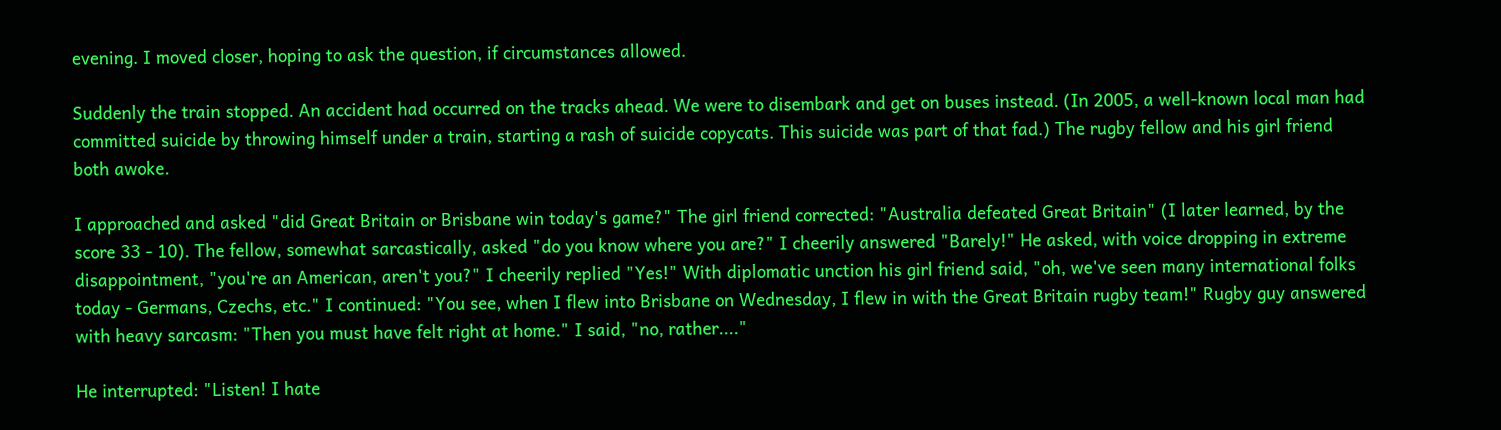evening. I moved closer, hoping to ask the question, if circumstances allowed.

Suddenly the train stopped. An accident had occurred on the tracks ahead. We were to disembark and get on buses instead. (In 2005, a well-known local man had committed suicide by throwing himself under a train, starting a rash of suicide copycats. This suicide was part of that fad.) The rugby fellow and his girl friend both awoke.

I approached and asked "did Great Britain or Brisbane win today's game?" The girl friend corrected: "Australia defeated Great Britain" (I later learned, by the score 33 - 10). The fellow, somewhat sarcastically, asked "do you know where you are?" I cheerily answered "Barely!" He asked, with voice dropping in extreme disappointment, "you're an American, aren't you?" I cheerily replied "Yes!" With diplomatic unction his girl friend said, "oh, we've seen many international folks today - Germans, Czechs, etc." I continued: "You see, when I flew into Brisbane on Wednesday, I flew in with the Great Britain rugby team!" Rugby guy answered with heavy sarcasm: "Then you must have felt right at home." I said, "no, rather...."

He interrupted: "Listen! I hate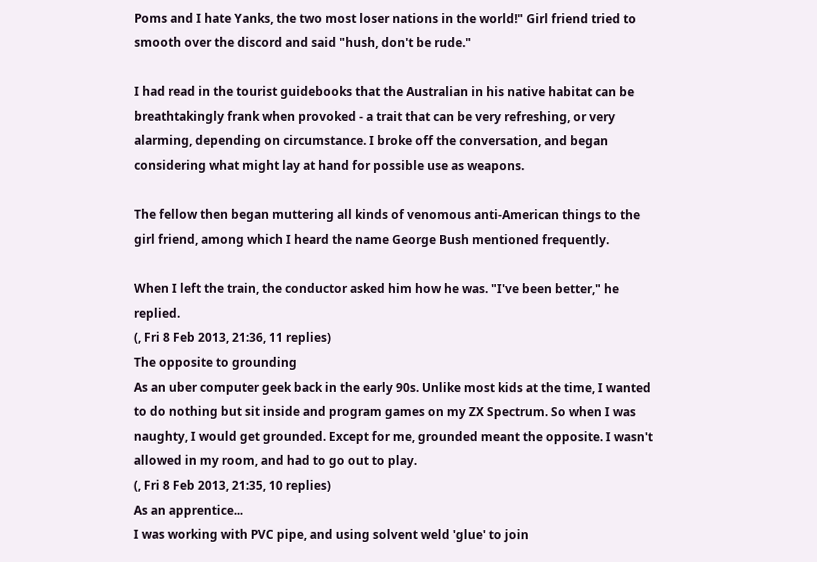Poms and I hate Yanks, the two most loser nations in the world!" Girl friend tried to smooth over the discord and said "hush, don't be rude."

I had read in the tourist guidebooks that the Australian in his native habitat can be breathtakingly frank when provoked - a trait that can be very refreshing, or very alarming, depending on circumstance. I broke off the conversation, and began considering what might lay at hand for possible use as weapons.

The fellow then began muttering all kinds of venomous anti-American things to the girl friend, among which I heard the name George Bush mentioned frequently.

When I left the train, the conductor asked him how he was. "I've been better," he replied.
(, Fri 8 Feb 2013, 21:36, 11 replies)
The opposite to grounding
As an uber computer geek back in the early 90s. Unlike most kids at the time, I wanted to do nothing but sit inside and program games on my ZX Spectrum. So when I was naughty, I would get grounded. Except for me, grounded meant the opposite. I wasn't allowed in my room, and had to go out to play.
(, Fri 8 Feb 2013, 21:35, 10 replies)
As an apprentice...
I was working with PVC pipe, and using solvent weld 'glue' to join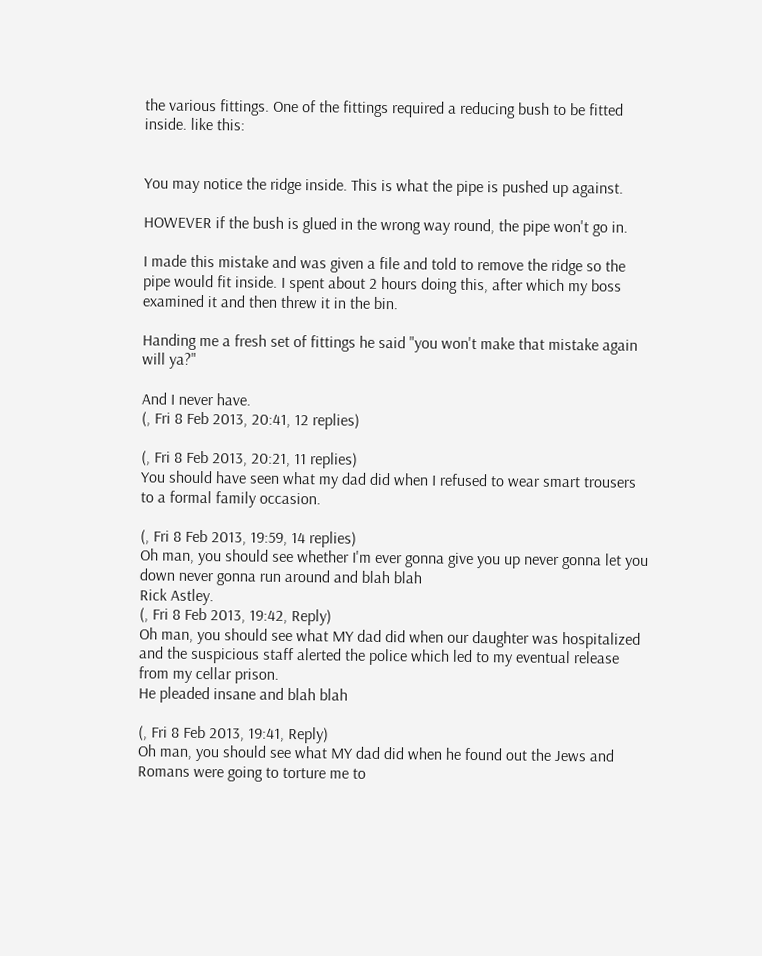the various fittings. One of the fittings required a reducing bush to be fitted inside. like this:


You may notice the ridge inside. This is what the pipe is pushed up against.

HOWEVER if the bush is glued in the wrong way round, the pipe won't go in.

I made this mistake and was given a file and told to remove the ridge so the pipe would fit inside. I spent about 2 hours doing this, after which my boss examined it and then threw it in the bin.

Handing me a fresh set of fittings he said "you won't make that mistake again will ya?"

And I never have.
(, Fri 8 Feb 2013, 20:41, 12 replies)

(, Fri 8 Feb 2013, 20:21, 11 replies)
You should have seen what my dad did when I refused to wear smart trousers to a formal family occasion.

(, Fri 8 Feb 2013, 19:59, 14 replies)
Oh man, you should see whether I'm ever gonna give you up never gonna let you down never gonna run around and blah blah
Rick Astley.
(, Fri 8 Feb 2013, 19:42, Reply)
Oh man, you should see what MY dad did when our daughter was hospitalized and the suspicious staff alerted the police which led to my eventual release from my cellar prison.
He pleaded insane and blah blah

(, Fri 8 Feb 2013, 19:41, Reply)
Oh man, you should see what MY dad did when he found out the Jews and Romans were going to torture me to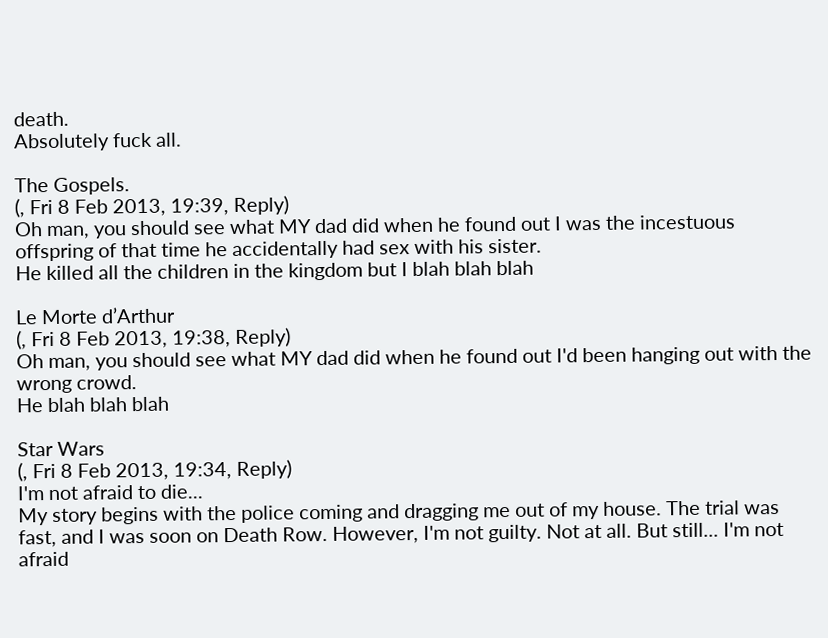death.
Absolutely fuck all.

The Gospels.
(, Fri 8 Feb 2013, 19:39, Reply)
Oh man, you should see what MY dad did when he found out I was the incestuous offspring of that time he accidentally had sex with his sister.
He killed all the children in the kingdom but I blah blah blah

Le Morte d’Arthur
(, Fri 8 Feb 2013, 19:38, Reply)
Oh man, you should see what MY dad did when he found out I'd been hanging out with the wrong crowd.
He blah blah blah

Star Wars
(, Fri 8 Feb 2013, 19:34, Reply)
I'm not afraid to die...
My story begins with the police coming and dragging me out of my house. The trial was fast, and I was soon on Death Row. However, I'm not guilty. Not at all. But still... I'm not afraid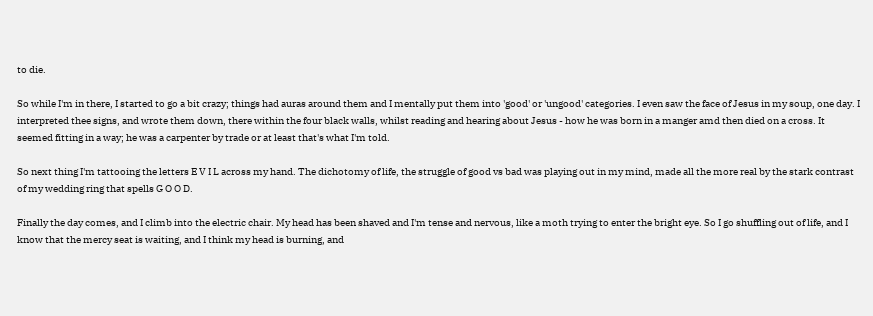to die.

So while I'm in there, I started to go a bit crazy; things had auras around them and I mentally put them into 'good' or 'ungood' categories. I even saw the face of Jesus in my soup, one day. I interpreted thee signs, and wrote them down, there within the four black walls, whilst reading and hearing about Jesus - how he was born in a manger amd then died on a cross. It seemed fitting in a way; he was a carpenter by trade or at least that's what I'm told.

So next thing I'm tattooing the letters E V I L across my hand. The dichotomy of life, the struggle of good vs bad was playing out in my mind, made all the more real by the stark contrast of my wedding ring that spells G O O D.

Finally the day comes, and I climb into the electric chair. My head has been shaved and I'm tense and nervous, like a moth trying to enter the bright eye. So I go shuffling out of life, and I know that the mercy seat is waiting, and I think my head is burning, and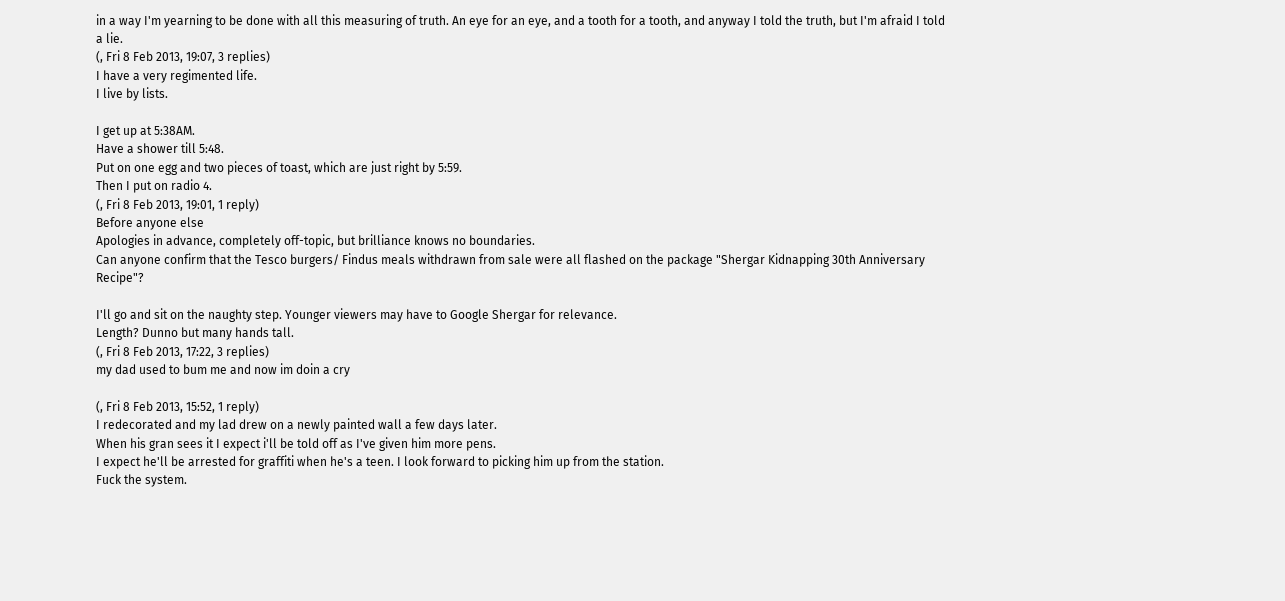in a way I'm yearning to be done with all this measuring of truth. An eye for an eye, and a tooth for a tooth, and anyway I told the truth, but I'm afraid I told a lie.
(, Fri 8 Feb 2013, 19:07, 3 replies)
I have a very regimented life.
I live by lists.

I get up at 5:38AM.
Have a shower till 5:48.
Put on one egg and two pieces of toast, which are just right by 5:59.
Then I put on radio 4.
(, Fri 8 Feb 2013, 19:01, 1 reply)
Before anyone else
Apologies in advance, completely off-topic, but brilliance knows no boundaries.
Can anyone confirm that the Tesco burgers/ Findus meals withdrawn from sale were all flashed on the package "Shergar Kidnapping 30th Anniversary Recipe"?

I'll go and sit on the naughty step. Younger viewers may have to Google Shergar for relevance.
Length? Dunno but many hands tall.
(, Fri 8 Feb 2013, 17:22, 3 replies)
my dad used to bum me and now im doin a cry

(, Fri 8 Feb 2013, 15:52, 1 reply)
I redecorated and my lad drew on a newly painted wall a few days later.
When his gran sees it I expect i'll be told off as I've given him more pens.
I expect he'll be arrested for graffiti when he's a teen. I look forward to picking him up from the station.
Fuck the system.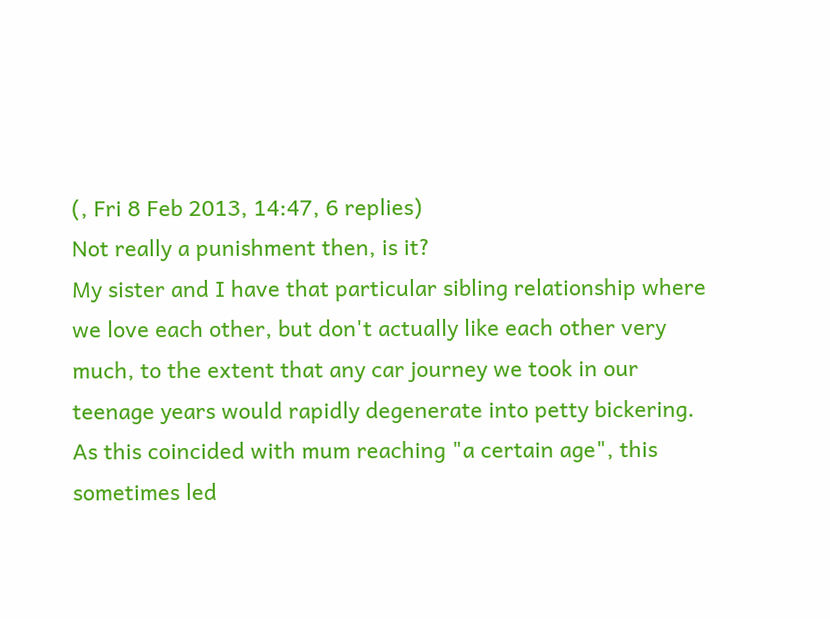(, Fri 8 Feb 2013, 14:47, 6 replies)
Not really a punishment then, is it?
My sister and I have that particular sibling relationship where we love each other, but don't actually like each other very much, to the extent that any car journey we took in our teenage years would rapidly degenerate into petty bickering. As this coincided with mum reaching "a certain age", this sometimes led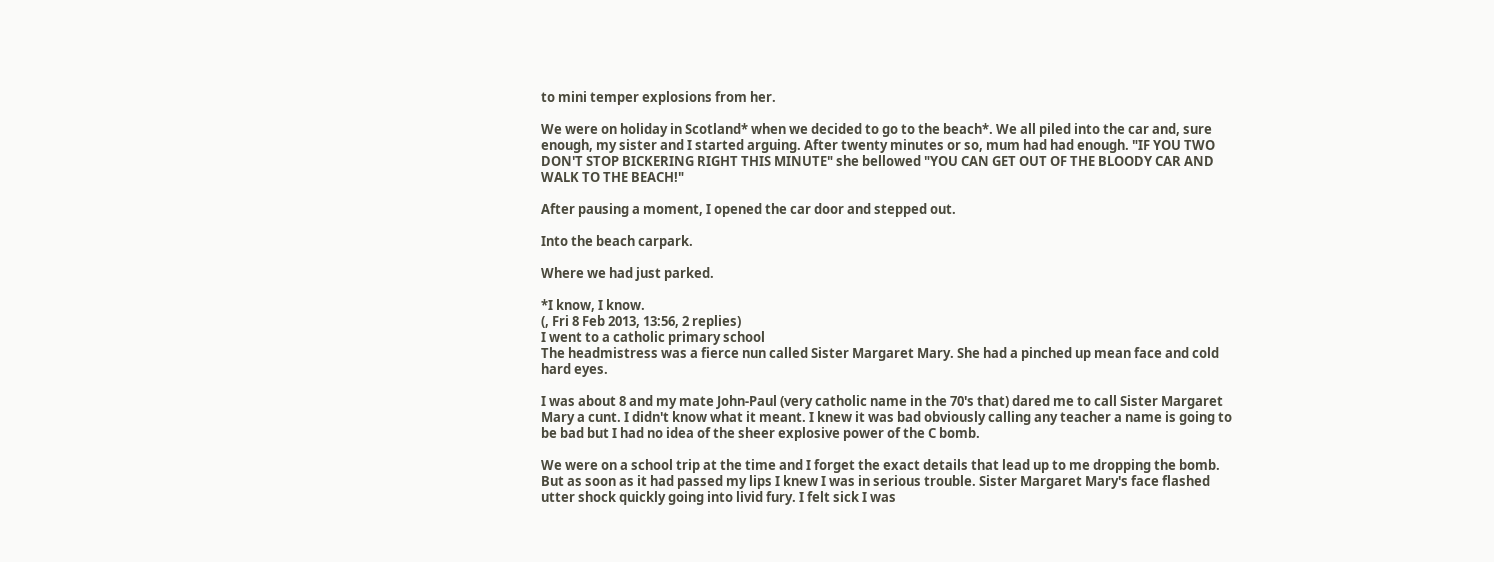to mini temper explosions from her.

We were on holiday in Scotland* when we decided to go to the beach*. We all piled into the car and, sure enough, my sister and I started arguing. After twenty minutes or so, mum had had enough. "IF YOU TWO DON'T STOP BICKERING RIGHT THIS MINUTE" she bellowed "YOU CAN GET OUT OF THE BLOODY CAR AND WALK TO THE BEACH!"

After pausing a moment, I opened the car door and stepped out.

Into the beach carpark.

Where we had just parked.

*I know, I know.
(, Fri 8 Feb 2013, 13:56, 2 replies)
I went to a catholic primary school
The headmistress was a fierce nun called Sister Margaret Mary. She had a pinched up mean face and cold hard eyes.

I was about 8 and my mate John-Paul (very catholic name in the 70's that) dared me to call Sister Margaret Mary a cunt. I didn't know what it meant. I knew it was bad obviously calling any teacher a name is going to be bad but I had no idea of the sheer explosive power of the C bomb.

We were on a school trip at the time and I forget the exact details that lead up to me dropping the bomb. But as soon as it had passed my lips I knew I was in serious trouble. Sister Margaret Mary's face flashed utter shock quickly going into livid fury. I felt sick I was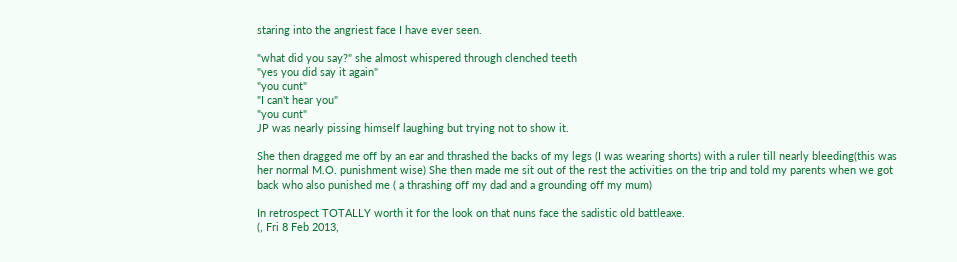staring into the angriest face I have ever seen.

"what did you say?" she almost whispered through clenched teeth
"yes you did say it again"
"you cunt"
"I can't hear you"
"you cunt"
JP was nearly pissing himself laughing but trying not to show it.

She then dragged me off by an ear and thrashed the backs of my legs (I was wearing shorts) with a ruler till nearly bleeding(this was her normal M.O. punishment wise) She then made me sit out of the rest the activities on the trip and told my parents when we got back who also punished me ( a thrashing off my dad and a grounding off my mum)

In retrospect TOTALLY worth it for the look on that nuns face the sadistic old battleaxe.
(, Fri 8 Feb 2013,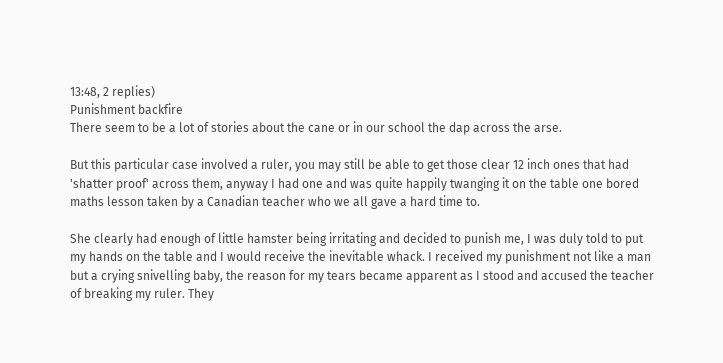13:48, 2 replies)
Punishment backfire
There seem to be a lot of stories about the cane or in our school the dap across the arse.

But this particular case involved a ruler, you may still be able to get those clear 12 inch ones that had 'shatter proof' across them, anyway I had one and was quite happily twanging it on the table one bored maths lesson taken by a Canadian teacher who we all gave a hard time to.

She clearly had enough of little hamster being irritating and decided to punish me, I was duly told to put my hands on the table and I would receive the inevitable whack. I received my punishment not like a man but a crying snivelling baby, the reason for my tears became apparent as I stood and accused the teacher of breaking my ruler. They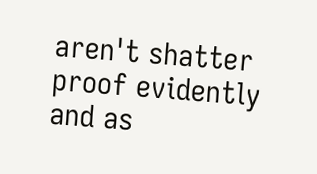aren't shatter proof evidently and as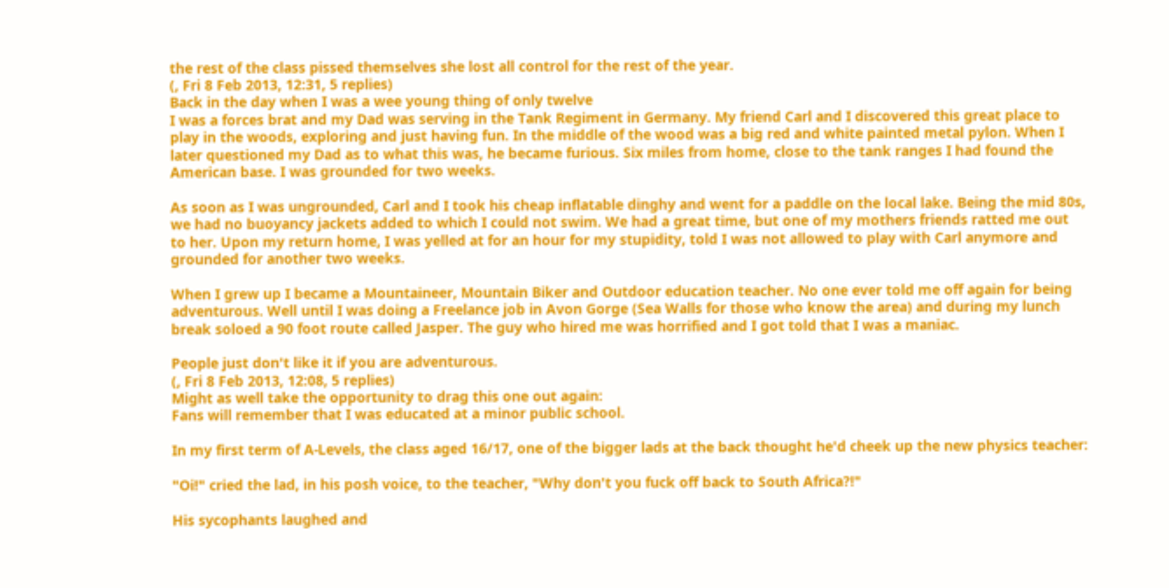the rest of the class pissed themselves she lost all control for the rest of the year.
(, Fri 8 Feb 2013, 12:31, 5 replies)
Back in the day when I was a wee young thing of only twelve
I was a forces brat and my Dad was serving in the Tank Regiment in Germany. My friend Carl and I discovered this great place to play in the woods, exploring and just having fun. In the middle of the wood was a big red and white painted metal pylon. When I later questioned my Dad as to what this was, he became furious. Six miles from home, close to the tank ranges I had found the American base. I was grounded for two weeks.

As soon as I was ungrounded, Carl and I took his cheap inflatable dinghy and went for a paddle on the local lake. Being the mid 80s, we had no buoyancy jackets added to which I could not swim. We had a great time, but one of my mothers friends ratted me out to her. Upon my return home, I was yelled at for an hour for my stupidity, told I was not allowed to play with Carl anymore and grounded for another two weeks.

When I grew up I became a Mountaineer, Mountain Biker and Outdoor education teacher. No one ever told me off again for being adventurous. Well until I was doing a Freelance job in Avon Gorge (Sea Walls for those who know the area) and during my lunch break soloed a 90 foot route called Jasper. The guy who hired me was horrified and I got told that I was a maniac.

People just don't like it if you are adventurous.
(, Fri 8 Feb 2013, 12:08, 5 replies)
Might as well take the opportunity to drag this one out again:
Fans will remember that I was educated at a minor public school.

In my first term of A-Levels, the class aged 16/17, one of the bigger lads at the back thought he'd cheek up the new physics teacher:

"Oi!" cried the lad, in his posh voice, to the teacher, "Why don't you fuck off back to South Africa?!"

His sycophants laughed and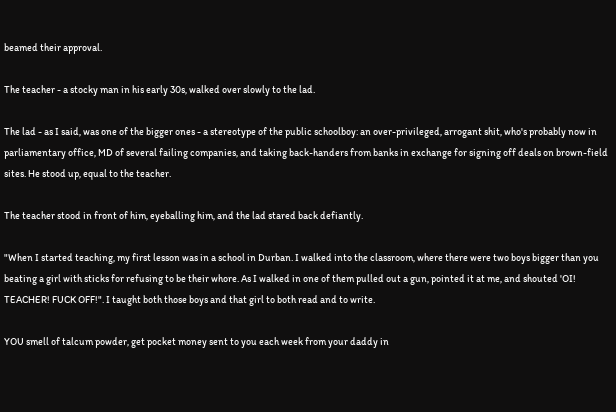beamed their approval.

The teacher - a stocky man in his early 30s, walked over slowly to the lad.

The lad - as I said, was one of the bigger ones - a stereotype of the public schoolboy: an over-privileged, arrogant shit, who's probably now in parliamentary office, MD of several failing companies, and taking back-handers from banks in exchange for signing off deals on brown-field sites. He stood up, equal to the teacher.

The teacher stood in front of him, eyeballing him, and the lad stared back defiantly.

"When I started teaching, my first lesson was in a school in Durban. I walked into the classroom, where there were two boys bigger than you beating a girl with sticks for refusing to be their whore. As I walked in one of them pulled out a gun, pointed it at me, and shouted 'OI! TEACHER! FUCK OFF!". I taught both those boys and that girl to both read and to write.

YOU smell of talcum powder, get pocket money sent to you each week from your daddy in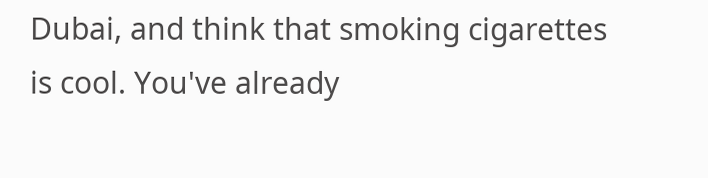Dubai, and think that smoking cigarettes is cool. You've already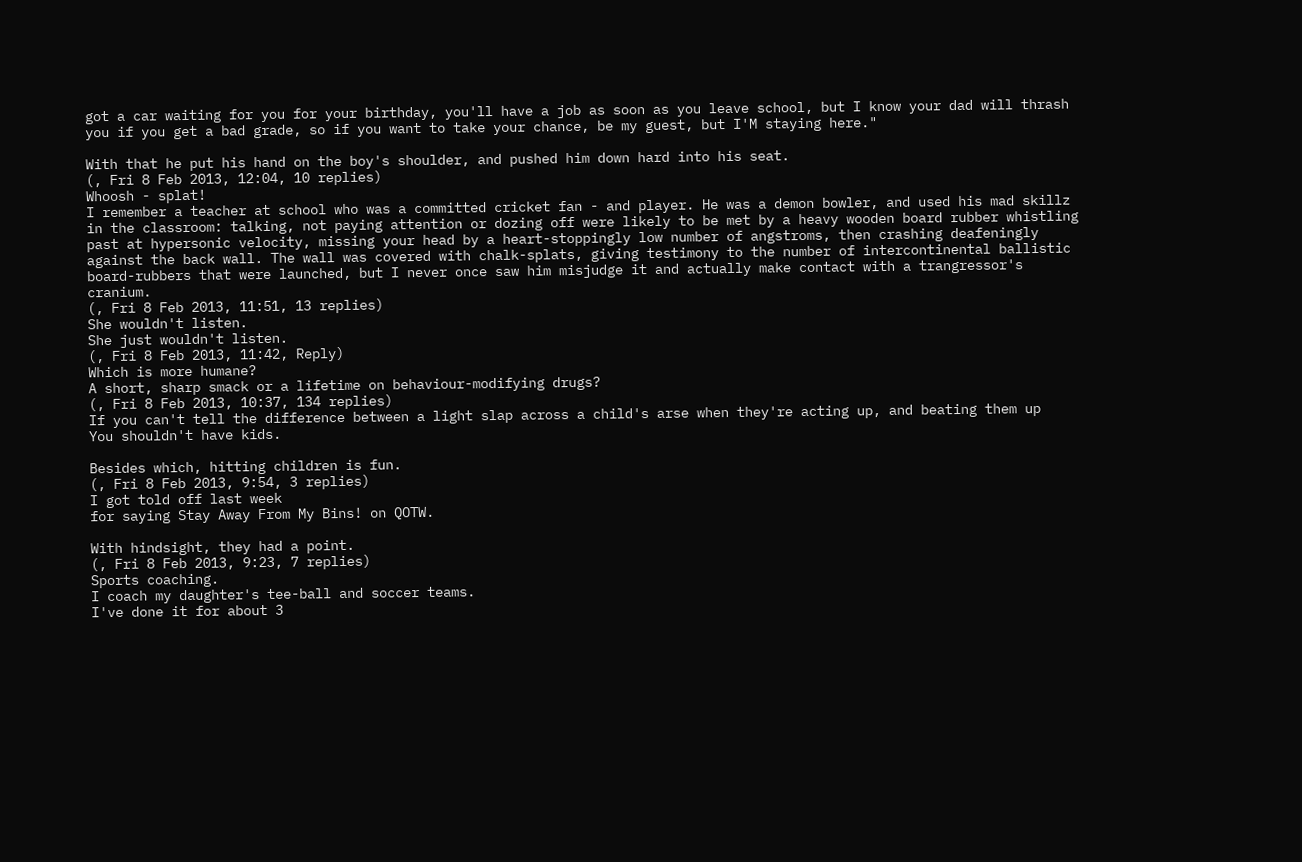got a car waiting for you for your birthday, you'll have a job as soon as you leave school, but I know your dad will thrash you if you get a bad grade, so if you want to take your chance, be my guest, but I'M staying here."

With that he put his hand on the boy's shoulder, and pushed him down hard into his seat.
(, Fri 8 Feb 2013, 12:04, 10 replies)
Whoosh - splat!
I remember a teacher at school who was a committed cricket fan - and player. He was a demon bowler, and used his mad skillz in the classroom: talking, not paying attention or dozing off were likely to be met by a heavy wooden board rubber whistling past at hypersonic velocity, missing your head by a heart-stoppingly low number of angstroms, then crashing deafeningly against the back wall. The wall was covered with chalk-splats, giving testimony to the number of intercontinental ballistic board-rubbers that were launched, but I never once saw him misjudge it and actually make contact with a trangressor's cranium.
(, Fri 8 Feb 2013, 11:51, 13 replies)
She wouldn't listen.
She just wouldn't listen.
(, Fri 8 Feb 2013, 11:42, Reply)
Which is more humane?
A short, sharp smack or a lifetime on behaviour-modifying drugs?
(, Fri 8 Feb 2013, 10:37, 134 replies)
If you can't tell the difference between a light slap across a child's arse when they're acting up, and beating them up
You shouldn't have kids.

Besides which, hitting children is fun.
(, Fri 8 Feb 2013, 9:54, 3 replies)
I got told off last week
for saying Stay Away From My Bins! on QOTW.

With hindsight, they had a point.
(, Fri 8 Feb 2013, 9:23, 7 replies)
Sports coaching.
I coach my daughter's tee-ball and soccer teams.
I've done it for about 3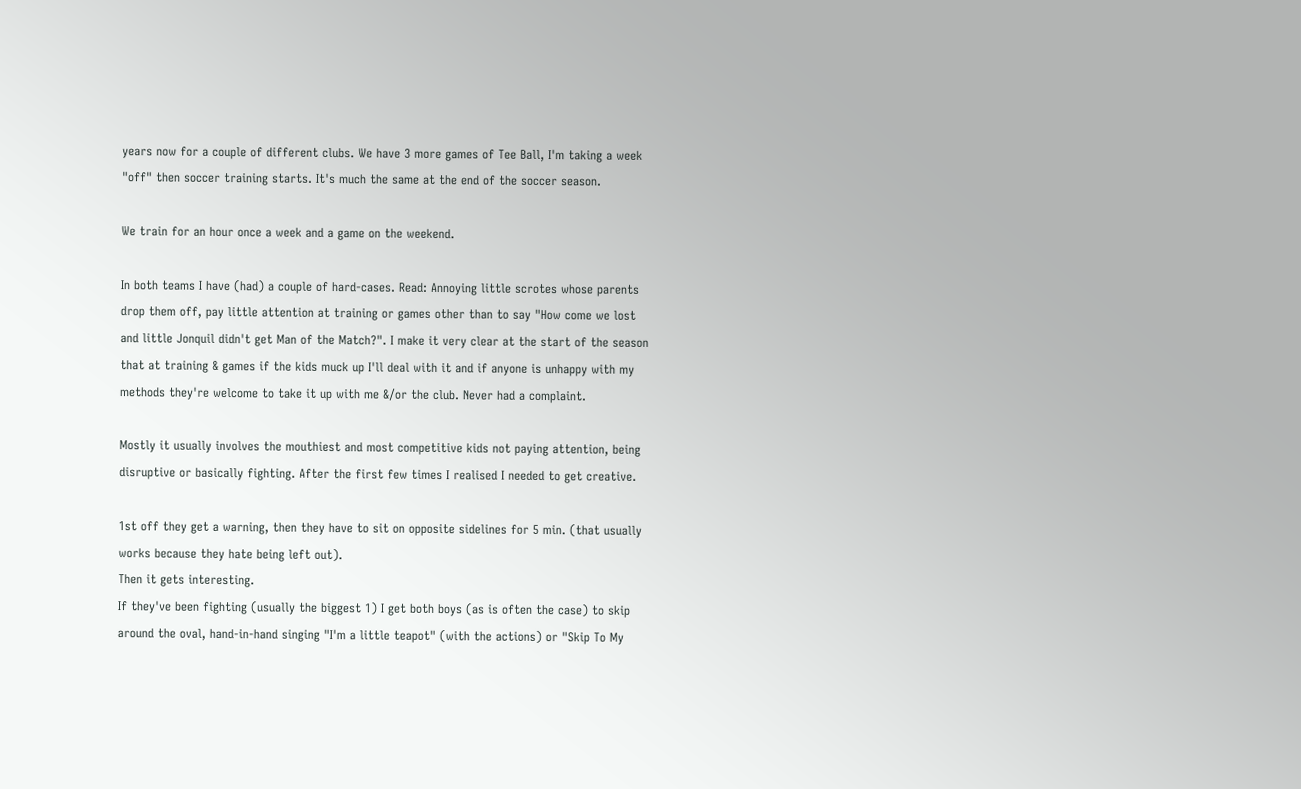years now for a couple of different clubs. We have 3 more games of Tee Ball, I'm taking a week "off" then soccer training starts. It's much the same at the end of the soccer season.

We train for an hour once a week and a game on the weekend.

In both teams I have (had) a couple of hard-cases. Read: Annoying little scrotes whose parents drop them off, pay little attention at training or games other than to say "How come we lost and little Jonquil didn't get Man of the Match?". I make it very clear at the start of the season that at training & games if the kids muck up I'll deal with it and if anyone is unhappy with my methods they're welcome to take it up with me &/or the club. Never had a complaint.

Mostly it usually involves the mouthiest and most competitive kids not paying attention, being disruptive or basically fighting. After the first few times I realised I needed to get creative.

1st off they get a warning, then they have to sit on opposite sidelines for 5 min. (that usually works because they hate being left out).
Then it gets interesting.
If they've been fighting (usually the biggest 1) I get both boys (as is often the case) to skip around the oval, hand-in-hand singing "I'm a little teapot" (with the actions) or "Skip To My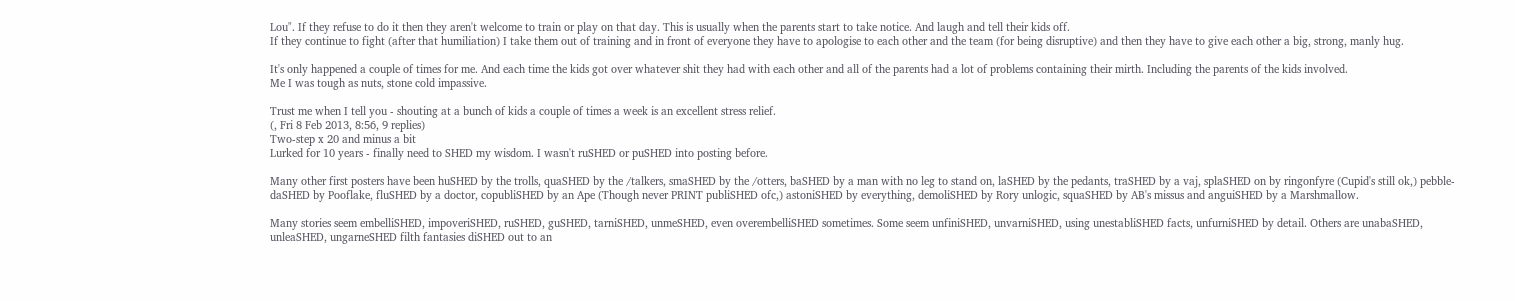Lou". If they refuse to do it then they aren't welcome to train or play on that day. This is usually when the parents start to take notice. And laugh and tell their kids off.
If they continue to fight (after that humiliation) I take them out of training and in front of everyone they have to apologise to each other and the team (for being disruptive) and then they have to give each other a big, strong, manly hug.

It's only happened a couple of times for me. And each time the kids got over whatever shit they had with each other and all of the parents had a lot of problems containing their mirth. Including the parents of the kids involved.
Me I was tough as nuts, stone cold impassive.

Trust me when I tell you - shouting at a bunch of kids a couple of times a week is an excellent stress relief.
(, Fri 8 Feb 2013, 8:56, 9 replies)
Two-step x 20 and minus a bit
Lurked for 10 years - finally need to SHED my wisdom. I wasn't ruSHED or puSHED into posting before.

Many other first posters have been huSHED by the trolls, quaSHED by the /talkers, smaSHED by the /otters, baSHED by a man with no leg to stand on, laSHED by the pedants, traSHED by a vaj, splaSHED on by ringonfyre (Cupid's still ok,) pebble-daSHED by Pooflake, fluSHED by a doctor, copubliSHED by an Ape (Though never PRINT publiSHED ofc,) astoniSHED by everything, demoliSHED by Rory unlogic, squaSHED by AB's missus and anguiSHED by a Marshmallow.

Many stories seem embelliSHED, impoveriSHED, ruSHED, guSHED, tarniSHED, unmeSHED, even overembelliSHED sometimes. Some seem unfiniSHED, unvarniSHED, using unestabliSHED facts, unfurniSHED by detail. Others are unabaSHED, unleaSHED, ungarneSHED filth fantasies diSHED out to an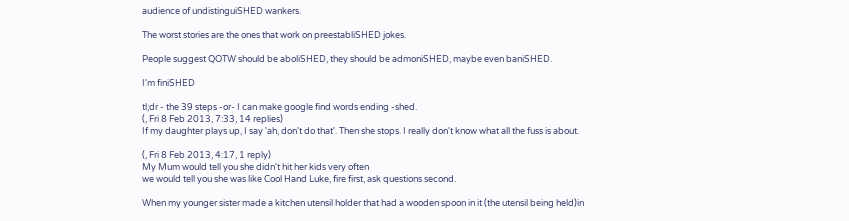audience of undistinguiSHED wankers.

The worst stories are the ones that work on preestabliSHED jokes.

People suggest QOTW should be aboliSHED, they should be admoniSHED, maybe even baniSHED.

I'm finiSHED

tl;dr - the 39 steps -or- I can make google find words ending -shed.
(, Fri 8 Feb 2013, 7:33, 14 replies)
If my daughter plays up, I say 'ah, don't do that'. Then she stops. I really don't know what all the fuss is about.

(, Fri 8 Feb 2013, 4:17, 1 reply)
My Mum would tell you she didn't hit her kids very often
we would tell you she was like Cool Hand Luke, fire first, ask questions second.

When my younger sister made a kitchen utensil holder that had a wooden spoon in it (the utensil being held)in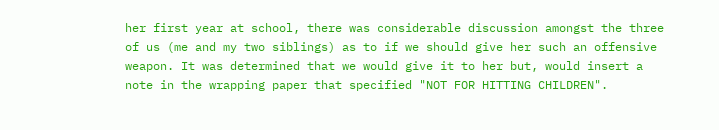her first year at school, there was considerable discussion amongst the three of us (me and my two siblings) as to if we should give her such an offensive weapon. It was determined that we would give it to her but, would insert a note in the wrapping paper that specified "NOT FOR HITTING CHILDREN".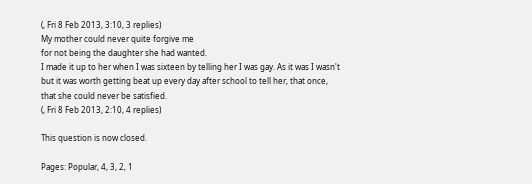(, Fri 8 Feb 2013, 3:10, 3 replies)
My mother could never quite forgive me
for not being the daughter she had wanted.
I made it up to her when I was sixteen by telling her I was gay. As it was I wasn't but it was worth getting beat up every day after school to tell her, that once, that she could never be satisfied.
(, Fri 8 Feb 2013, 2:10, 4 replies)

This question is now closed.

Pages: Popular, 4, 3, 2, 1